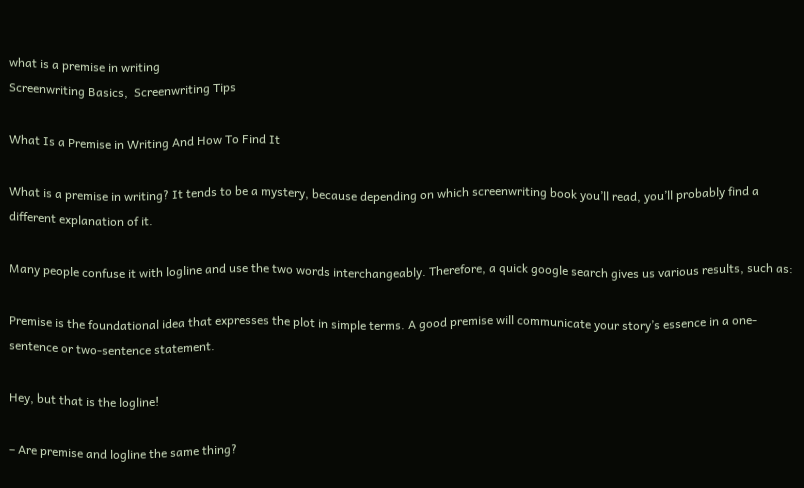what is a premise in writing
Screenwriting Basics,  Screenwriting Tips

What Is a Premise in Writing And How To Find It

What is a premise in writing? It tends to be a mystery, because depending on which screenwriting book you’ll read, you’ll probably find a different explanation of it.

Many people confuse it with logline and use the two words interchangeably. Therefore, a quick google search gives us various results, such as:

Premise is the foundational idea that expresses the plot in simple terms. A good premise will communicate your story’s essence in a one-sentence or two-sentence statement.

Hey, but that is the logline!

– Are premise and logline the same thing?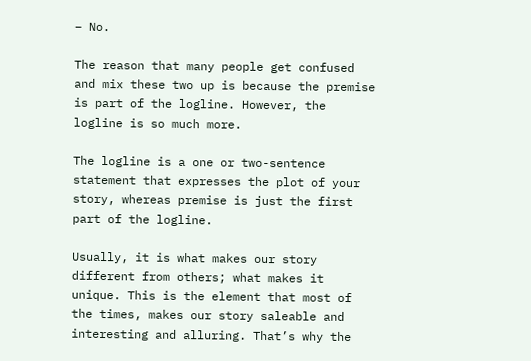– No.

The reason that many people get confused and mix these two up is because the premise is part of the logline. However, the logline is so much more.

The logline is a one or two-sentence statement that expresses the plot of your story, whereas premise is just the first part of the logline.

Usually, it is what makes our story different from others; what makes it unique. This is the element that most of the times, makes our story saleable and interesting and alluring. That’s why the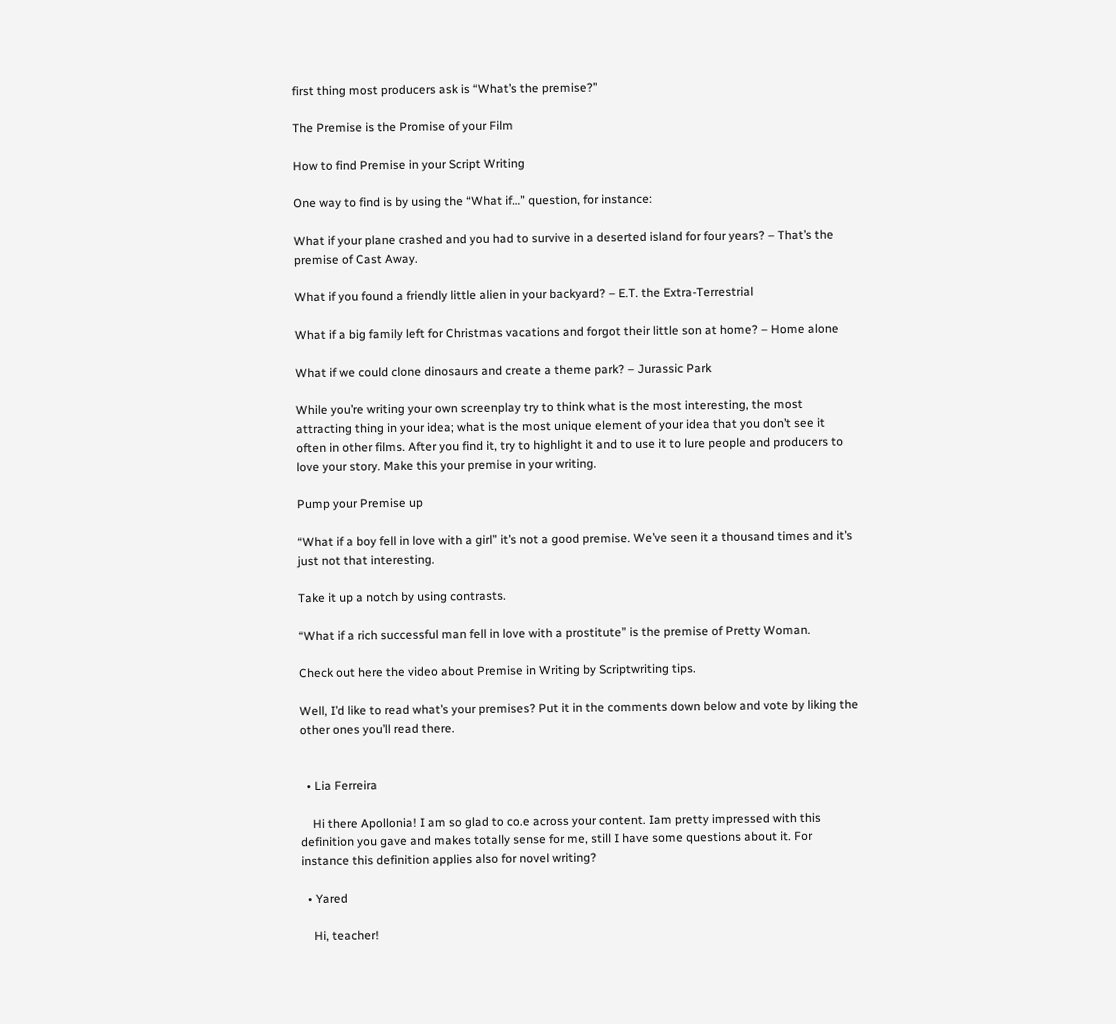first thing most producers ask is “What’s the premise?”

The Premise is the Promise of your Film

How to find Premise in your Script Writing

One way to find is by using the “What if…” question, for instance:

What if your plane crashed and you had to survive in a deserted island for four years? – That’s the premise of Cast Away.

What if you found a friendly little alien in your backyard? – E.T. the Extra-Terrestrial

What if a big family left for Christmas vacations and forgot their little son at home? – Home alone

What if we could clone dinosaurs and create a theme park? – Jurassic Park

While you’re writing your own screenplay try to think what is the most interesting, the most attracting thing in your idea; what is the most unique element of your idea that you don’t see it often in other films. After you find it, try to highlight it and to use it to lure people and producers to love your story. Make this your premise in your writing.

Pump your Premise up

“What if a boy fell in love with a girl” it’s not a good premise. We’ve seen it a thousand times and it’s just not that interesting.

Take it up a notch by using contrasts.

“What if a rich successful man fell in love with a prostitute” is the premise of Pretty Woman.

Check out here the video about Premise in Writing by Scriptwriting tips.

Well, I’d like to read what’s your premises? Put it in the comments down below and vote by liking the other ones you’ll read there.


  • Lia Ferreira

    Hi there Apollonia! I am so glad to co.e across your content. Iam pretty impressed with this definition you gave and makes totally sense for me, still I have some questions about it. For instance this definition applies also for novel writing?

  • Yared

    Hi, teacher!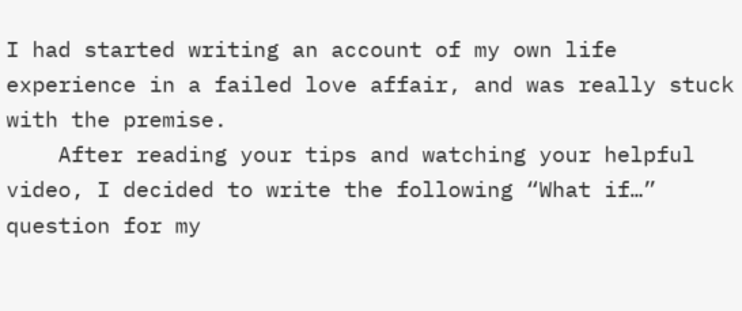I had started writing an account of my own life experience in a failed love affair, and was really stuck with the premise.
    After reading your tips and watching your helpful video, I decided to write the following “What if…” question for my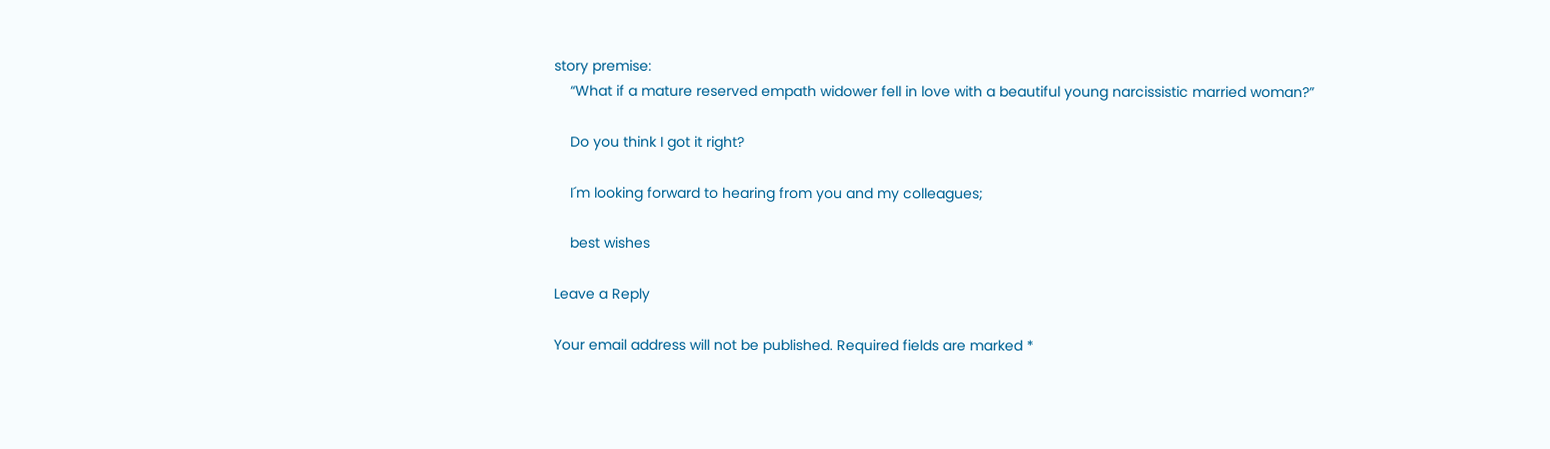story premise:
    “What if a mature reserved empath widower fell in love with a beautiful young narcissistic married woman?”

    Do you think I got it right?

    I´m looking forward to hearing from you and my colleagues;

    best wishes

Leave a Reply

Your email address will not be published. Required fields are marked *